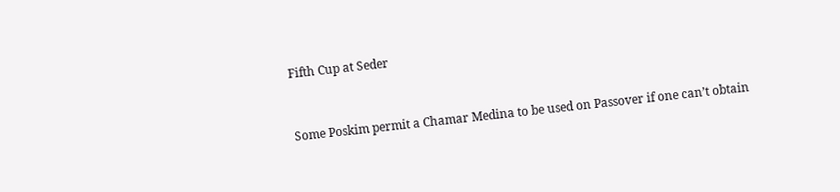Fifth Cup at Seder


Some Poskim permit a Chamar Medina to be used on Passover if one can’t obtain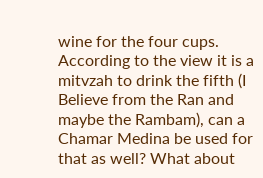wine for the four cups. According to the view it is a mitvzah to drink the fifth (I Believe from the Ran and maybe the Rambam), can a Chamar Medina be used for that as well? What about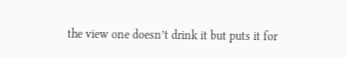the view one doesn’t drink it but puts it for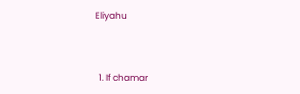Eliyahu



  1. If chamar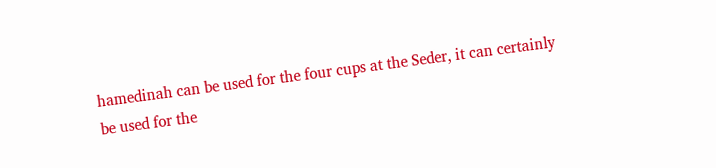hamedinah can be used for the four cups at the Seder, it can certainly be used for the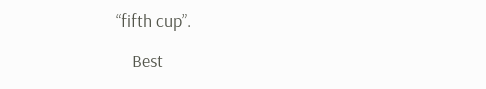“fifth cup”.

    Best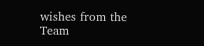wishes from the Team